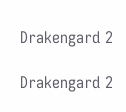Drakengard 2

Drakengard 2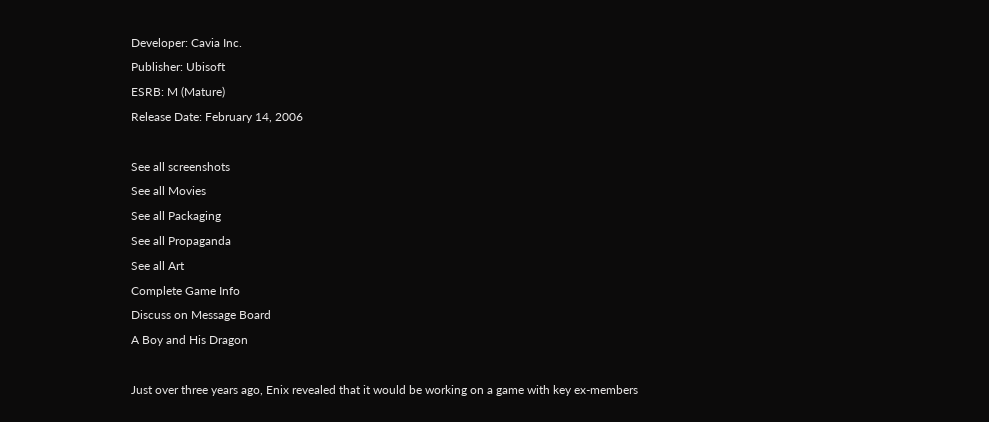Developer: Cavia Inc.
Publisher: Ubisoft
ESRB: M (Mature)
Release Date: February 14, 2006

See all screenshots
See all Movies
See all Packaging
See all Propaganda
See all Art
Complete Game Info
Discuss on Message Board
A Boy and His Dragon

Just over three years ago, Enix revealed that it would be working on a game with key ex-members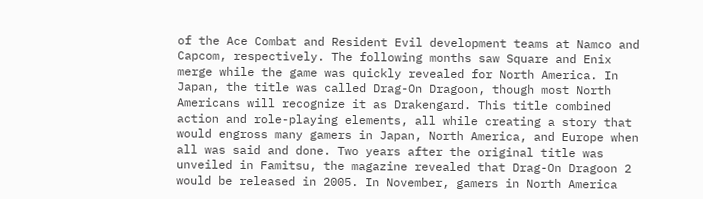of the Ace Combat and Resident Evil development teams at Namco and Capcom, respectively. The following months saw Square and Enix merge while the game was quickly revealed for North America. In Japan, the title was called Drag-On Dragoon, though most North Americans will recognize it as Drakengard. This title combined action and role-playing elements, all while creating a story that would engross many gamers in Japan, North America, and Europe when all was said and done. Two years after the original title was unveiled in Famitsu, the magazine revealed that Drag-On Dragoon 2 would be released in 2005. In November, gamers in North America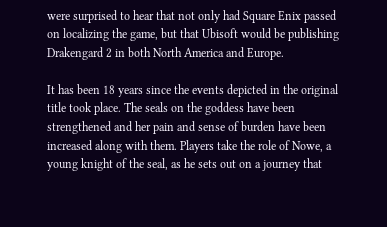were surprised to hear that not only had Square Enix passed on localizing the game, but that Ubisoft would be publishing Drakengard 2 in both North America and Europe.

It has been 18 years since the events depicted in the original title took place. The seals on the goddess have been strengthened and her pain and sense of burden have been increased along with them. Players take the role of Nowe, a young knight of the seal, as he sets out on a journey that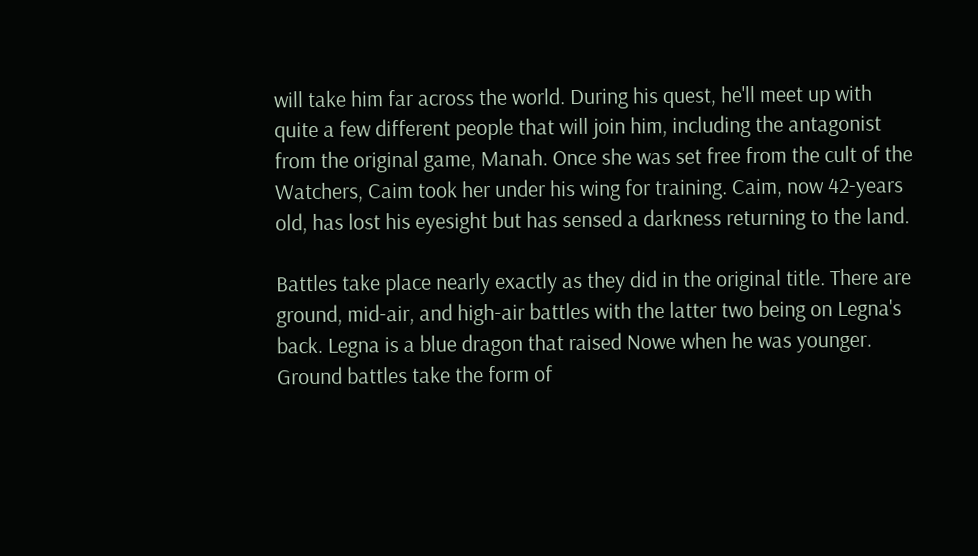will take him far across the world. During his quest, he'll meet up with quite a few different people that will join him, including the antagonist from the original game, Manah. Once she was set free from the cult of the Watchers, Caim took her under his wing for training. Caim, now 42-years old, has lost his eyesight but has sensed a darkness returning to the land.

Battles take place nearly exactly as they did in the original title. There are ground, mid-air, and high-air battles with the latter two being on Legna's back. Legna is a blue dragon that raised Nowe when he was younger. Ground battles take the form of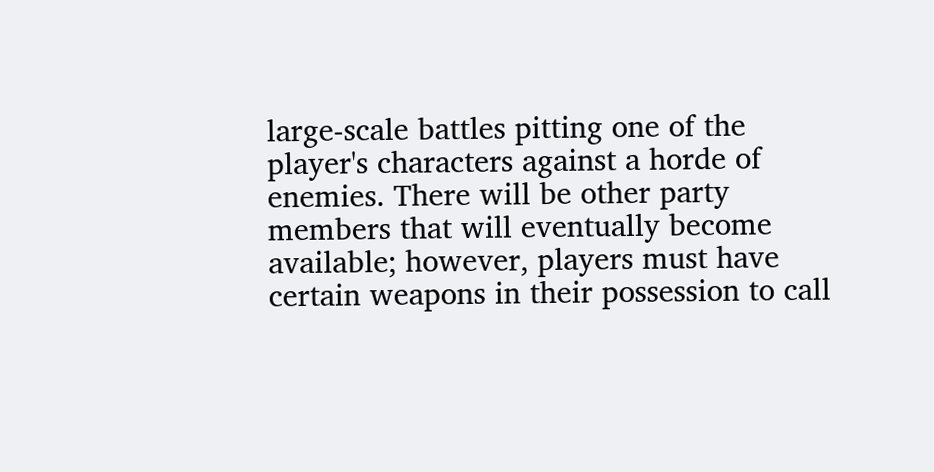large-scale battles pitting one of the player's characters against a horde of enemies. There will be other party members that will eventually become available; however, players must have certain weapons in their possession to call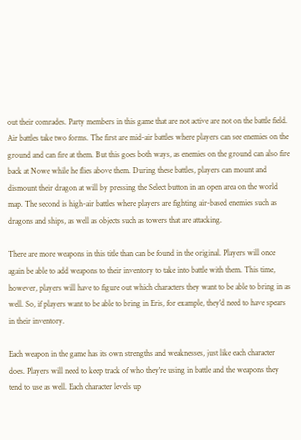out their comrades. Party members in this game that are not active are not on the battle field. Air battles take two forms. The first are mid-air battles where players can see enemies on the ground and can fire at them. But this goes both ways, as enemies on the ground can also fire back at Nowe while he flies above them. During these battles, players can mount and dismount their dragon at will by pressing the Select button in an open area on the world map. The second is high-air battles where players are fighting air-based enemies such as dragons and ships, as well as objects such as towers that are attacking.

There are more weapons in this title than can be found in the original. Players will once again be able to add weapons to their inventory to take into battle with them. This time, however, players will have to figure out which characters they want to be able to bring in as well. So, if players want to be able to bring in Eris, for example, they'd need to have spears in their inventory.

Each weapon in the game has its own strengths and weaknesses, just like each character does. Players will need to keep track of who they're using in battle and the weapons they tend to use as well. Each character levels up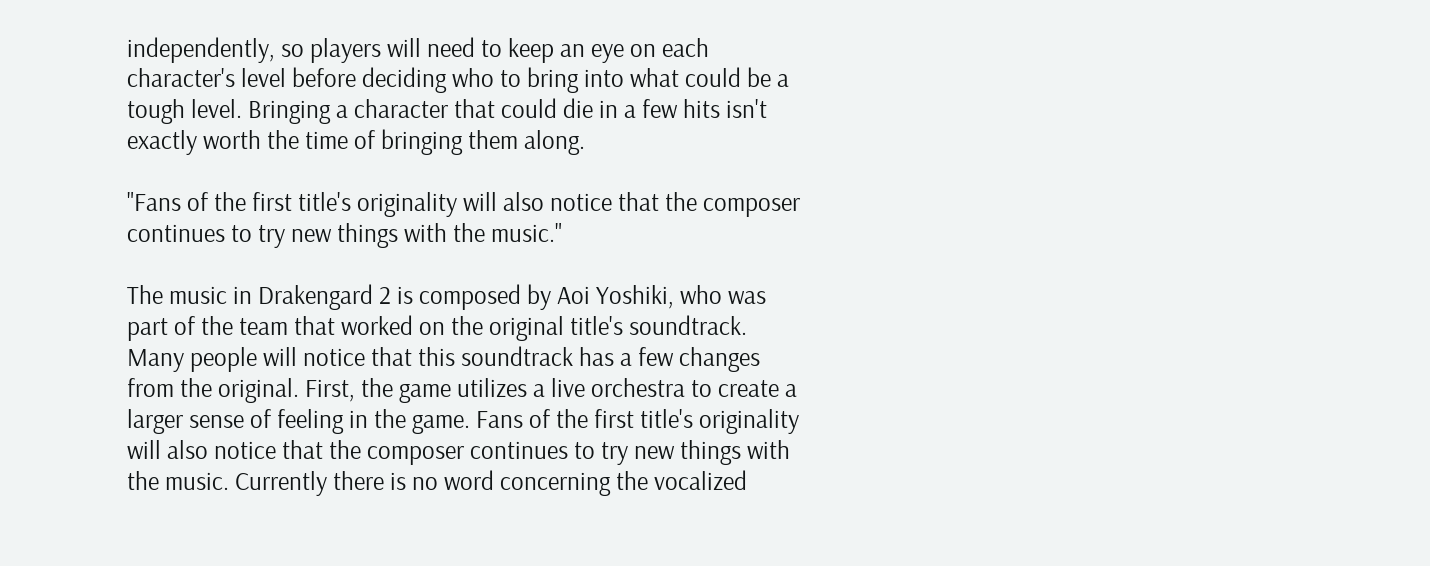independently, so players will need to keep an eye on each character's level before deciding who to bring into what could be a tough level. Bringing a character that could die in a few hits isn't exactly worth the time of bringing them along.

"Fans of the first title's originality will also notice that the composer continues to try new things with the music."

The music in Drakengard 2 is composed by Aoi Yoshiki, who was part of the team that worked on the original title's soundtrack. Many people will notice that this soundtrack has a few changes from the original. First, the game utilizes a live orchestra to create a larger sense of feeling in the game. Fans of the first title's originality will also notice that the composer continues to try new things with the music. Currently there is no word concerning the vocalized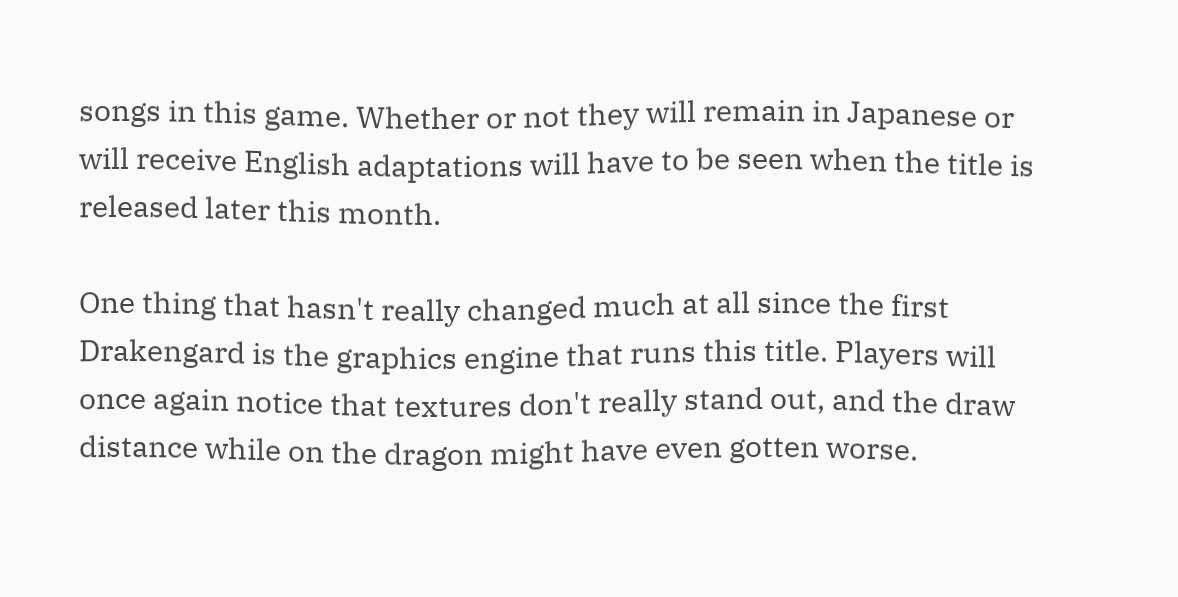songs in this game. Whether or not they will remain in Japanese or will receive English adaptations will have to be seen when the title is released later this month.

One thing that hasn't really changed much at all since the first Drakengard is the graphics engine that runs this title. Players will once again notice that textures don't really stand out, and the draw distance while on the dragon might have even gotten worse.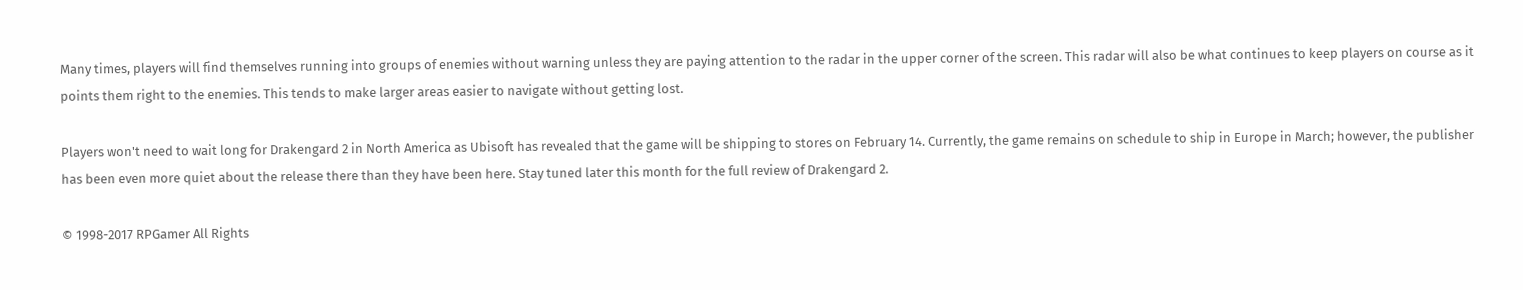Many times, players will find themselves running into groups of enemies without warning unless they are paying attention to the radar in the upper corner of the screen. This radar will also be what continues to keep players on course as it points them right to the enemies. This tends to make larger areas easier to navigate without getting lost.

Players won't need to wait long for Drakengard 2 in North America as Ubisoft has revealed that the game will be shipping to stores on February 14. Currently, the game remains on schedule to ship in Europe in March; however, the publisher has been even more quiet about the release there than they have been here. Stay tuned later this month for the full review of Drakengard 2.

© 1998-2017 RPGamer All Rights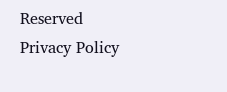Reserved
Privacy Policy